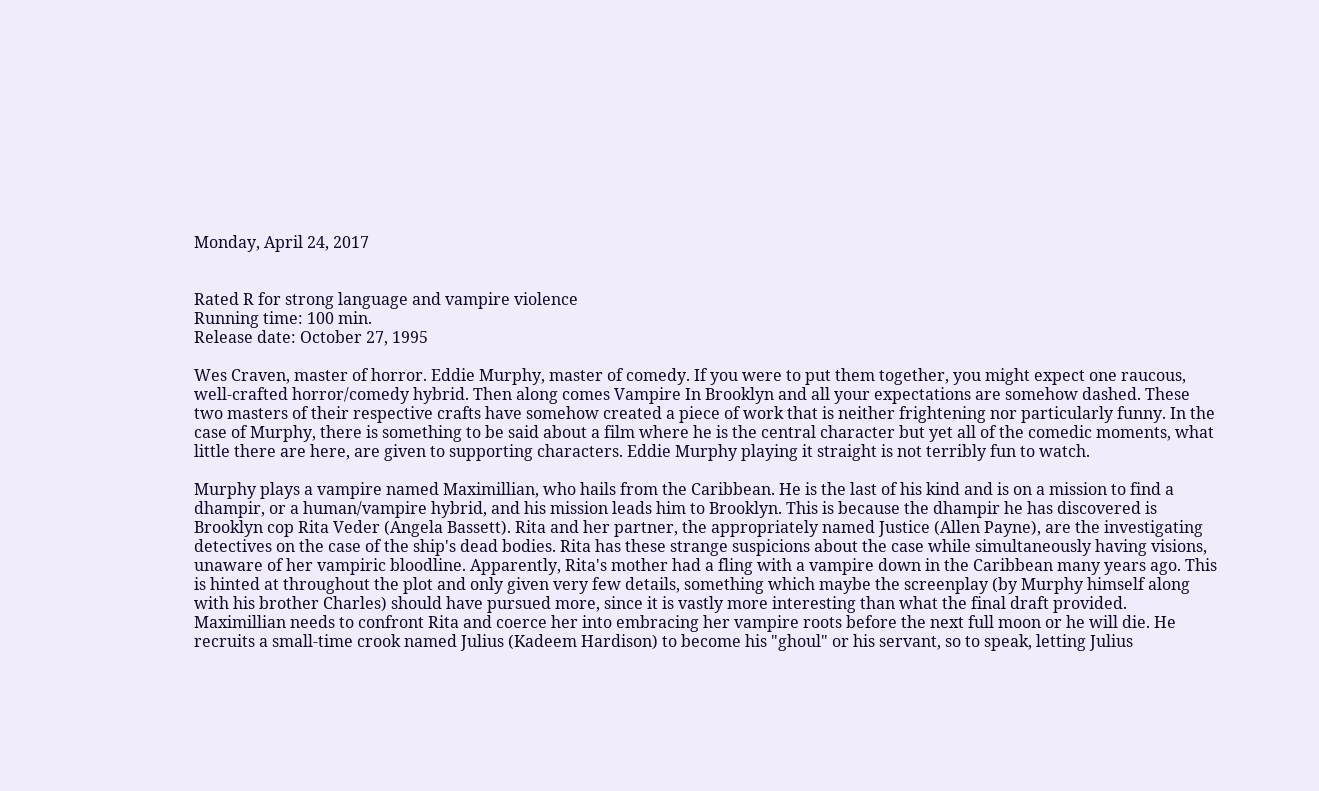Monday, April 24, 2017


Rated R for strong language and vampire violence
Running time: 100 min.
Release date: October 27, 1995

Wes Craven, master of horror. Eddie Murphy, master of comedy. If you were to put them together, you might expect one raucous, well-crafted horror/comedy hybrid. Then along comes Vampire In Brooklyn and all your expectations are somehow dashed. These two masters of their respective crafts have somehow created a piece of work that is neither frightening nor particularly funny. In the case of Murphy, there is something to be said about a film where he is the central character but yet all of the comedic moments, what little there are here, are given to supporting characters. Eddie Murphy playing it straight is not terribly fun to watch.

Murphy plays a vampire named Maximillian, who hails from the Caribbean. He is the last of his kind and is on a mission to find a dhampir, or a human/vampire hybrid, and his mission leads him to Brooklyn. This is because the dhampir he has discovered is Brooklyn cop Rita Veder (Angela Bassett). Rita and her partner, the appropriately named Justice (Allen Payne), are the investigating detectives on the case of the ship's dead bodies. Rita has these strange suspicions about the case while simultaneously having visions, unaware of her vampiric bloodline. Apparently, Rita's mother had a fling with a vampire down in the Caribbean many years ago. This is hinted at throughout the plot and only given very few details, something which maybe the screenplay (by Murphy himself along with his brother Charles) should have pursued more, since it is vastly more interesting than what the final draft provided. Maximillian needs to confront Rita and coerce her into embracing her vampire roots before the next full moon or he will die. He recruits a small-time crook named Julius (Kadeem Hardison) to become his "ghoul" or his servant, so to speak, letting Julius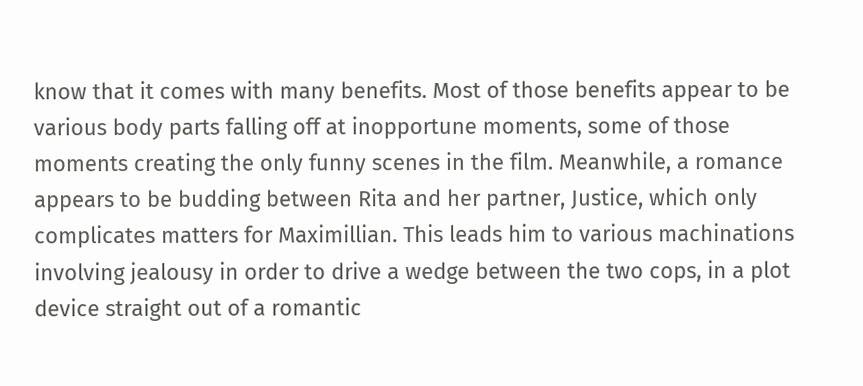know that it comes with many benefits. Most of those benefits appear to be various body parts falling off at inopportune moments, some of those moments creating the only funny scenes in the film. Meanwhile, a romance appears to be budding between Rita and her partner, Justice, which only complicates matters for Maximillian. This leads him to various machinations involving jealousy in order to drive a wedge between the two cops, in a plot device straight out of a romantic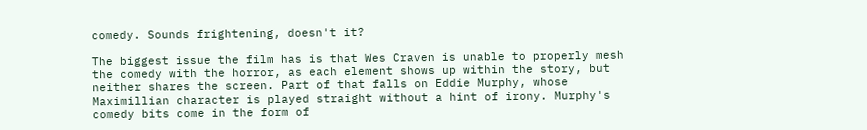comedy. Sounds frightening, doesn't it?

The biggest issue the film has is that Wes Craven is unable to properly mesh the comedy with the horror, as each element shows up within the story, but neither shares the screen. Part of that falls on Eddie Murphy, whose Maximillian character is played straight without a hint of irony. Murphy's comedy bits come in the form of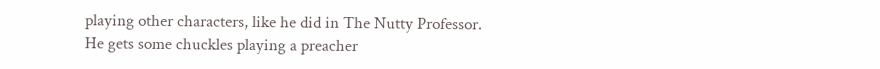playing other characters, like he did in The Nutty Professor. He gets some chuckles playing a preacher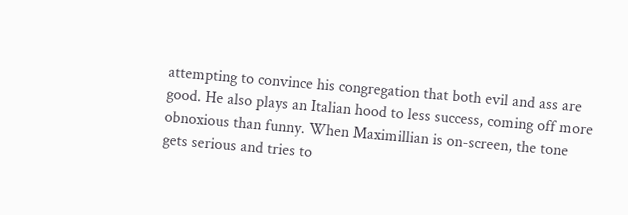attempting to convince his congregation that both evil and ass are good. He also plays an Italian hood to less success, coming off more obnoxious than funny. When Maximillian is on-screen, the tone gets serious and tries to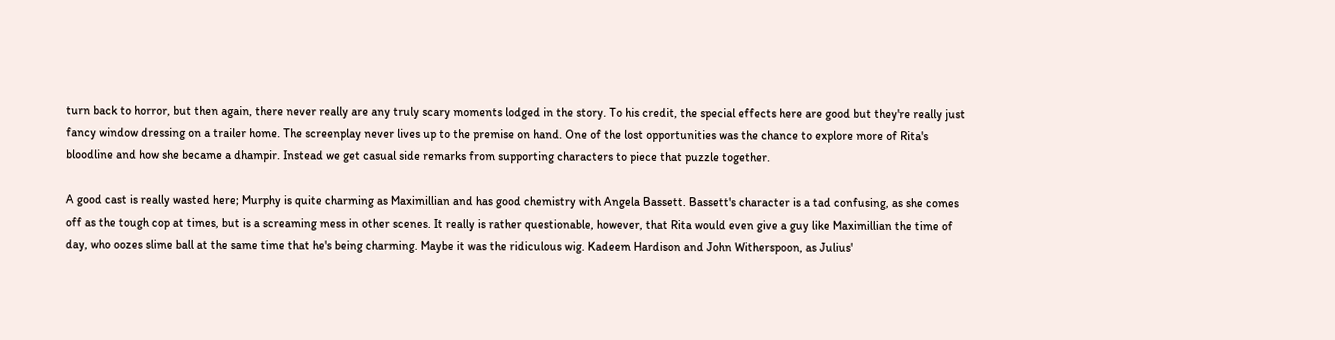turn back to horror, but then again, there never really are any truly scary moments lodged in the story. To his credit, the special effects here are good but they're really just fancy window dressing on a trailer home. The screenplay never lives up to the premise on hand. One of the lost opportunities was the chance to explore more of Rita's bloodline and how she became a dhampir. Instead we get casual side remarks from supporting characters to piece that puzzle together.

A good cast is really wasted here; Murphy is quite charming as Maximillian and has good chemistry with Angela Bassett. Bassett's character is a tad confusing, as she comes off as the tough cop at times, but is a screaming mess in other scenes. It really is rather questionable, however, that Rita would even give a guy like Maximillian the time of day, who oozes slime ball at the same time that he's being charming. Maybe it was the ridiculous wig. Kadeem Hardison and John Witherspoon, as Julius'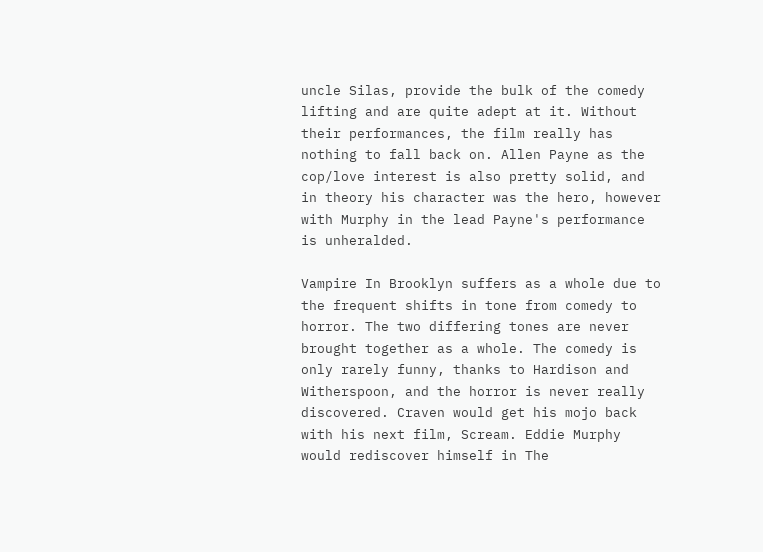uncle Silas, provide the bulk of the comedy lifting and are quite adept at it. Without their performances, the film really has nothing to fall back on. Allen Payne as the cop/love interest is also pretty solid, and in theory his character was the hero, however with Murphy in the lead Payne's performance is unheralded.

Vampire In Brooklyn suffers as a whole due to the frequent shifts in tone from comedy to horror. The two differing tones are never brought together as a whole. The comedy is only rarely funny, thanks to Hardison and Witherspoon, and the horror is never really discovered. Craven would get his mojo back with his next film, Scream. Eddie Murphy would rediscover himself in The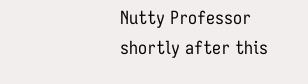Nutty Professor shortly after this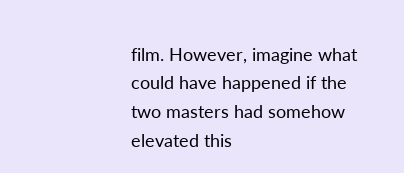film. However, imagine what could have happened if the two masters had somehow elevated this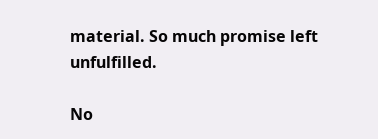material. So much promise left unfulfilled.

No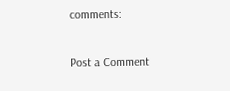comments:

Post a Comment